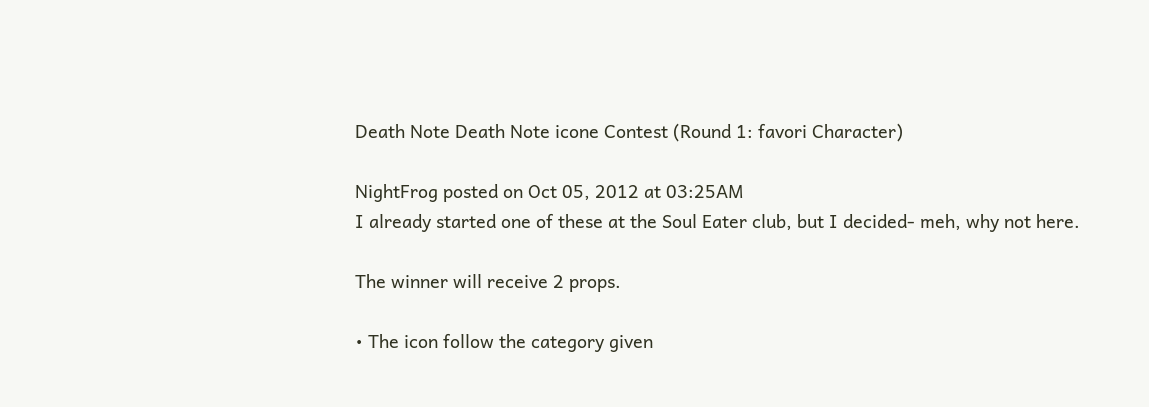Death Note Death Note icone Contest (Round 1: favori Character)

NightFrog posted on Oct 05, 2012 at 03:25AM
I already started one of these at the Soul Eater club, but I decided- meh, why not here.

The winner will receive 2 props.

• The icon follow the category given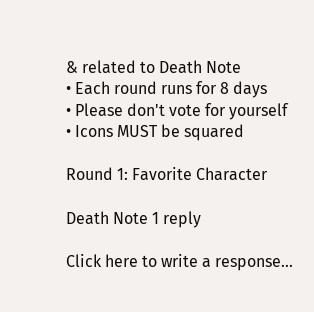& related to Death Note
• Each round runs for 8 days
• Please don't vote for yourself
• Icons MUST be squared

Round 1: Favorite Character

Death Note 1 reply

Click here to write a response...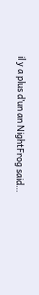il y a plus d’un an NightFrog said…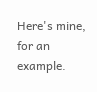Here's mine, for an example.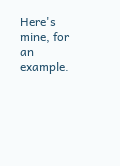Here's mine, for an example.